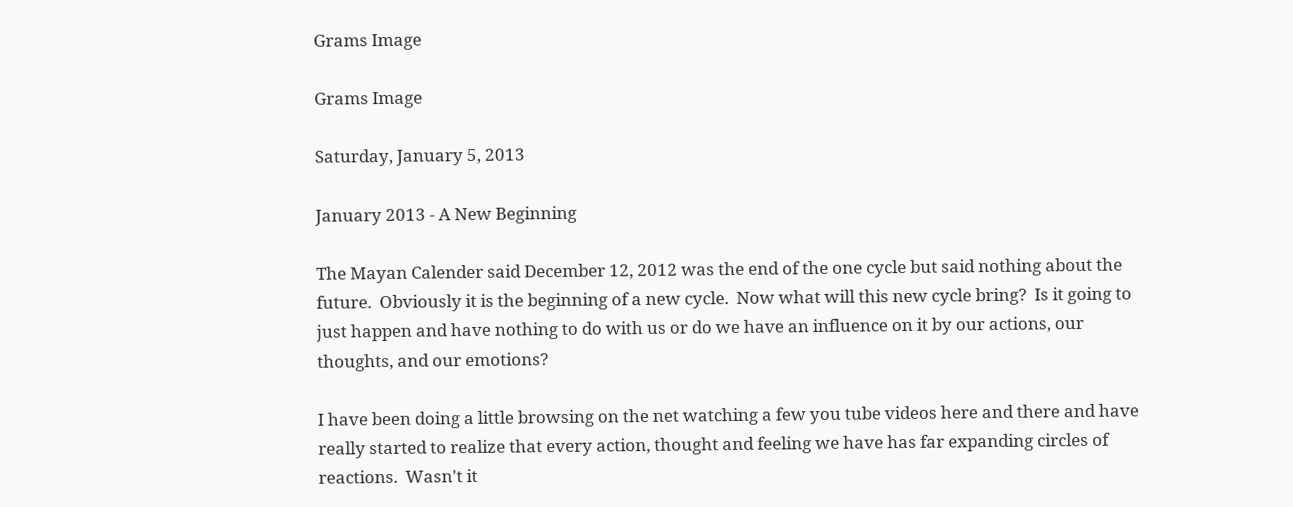Grams Image

Grams Image

Saturday, January 5, 2013

January 2013 - A New Beginning

The Mayan Calender said December 12, 2012 was the end of the one cycle but said nothing about the future.  Obviously it is the beginning of a new cycle.  Now what will this new cycle bring?  Is it going to just happen and have nothing to do with us or do we have an influence on it by our actions, our thoughts, and our emotions?

I have been doing a little browsing on the net watching a few you tube videos here and there and have really started to realize that every action, thought and feeling we have has far expanding circles of reactions.  Wasn't it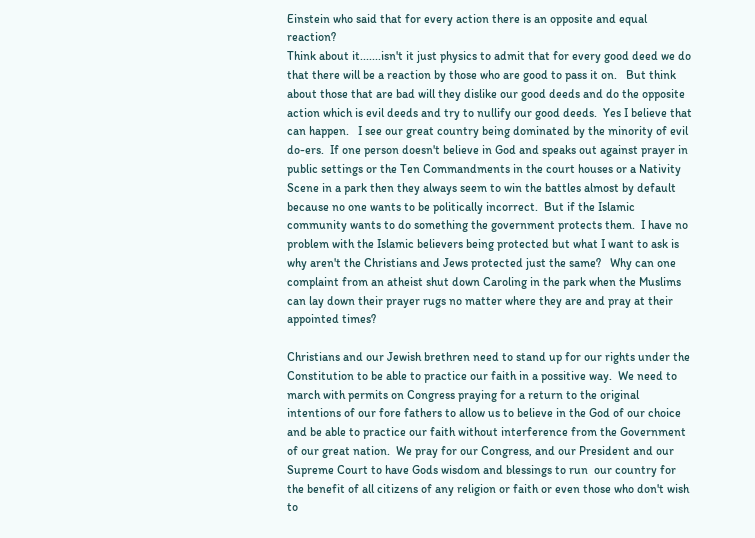Einstein who said that for every action there is an opposite and equal reaction?
Think about it.......isn't it just physics to admit that for every good deed we do that there will be a reaction by those who are good to pass it on.   But think about those that are bad will they dislike our good deeds and do the opposite action which is evil deeds and try to nullify our good deeds.  Yes I believe that can happen.   I see our great country being dominated by the minority of evil do-ers.  If one person doesn't believe in God and speaks out against prayer in public settings or the Ten Commandments in the court houses or a Nativity Scene in a park then they always seem to win the battles almost by default because no one wants to be politically incorrect.  But if the Islamic community wants to do something the government protects them.  I have no problem with the Islamic believers being protected but what I want to ask is why aren't the Christians and Jews protected just the same?   Why can one complaint from an atheist shut down Caroling in the park when the Muslims can lay down their prayer rugs no matter where they are and pray at their appointed times?

Christians and our Jewish brethren need to stand up for our rights under the Constitution to be able to practice our faith in a possitive way.  We need to march with permits on Congress praying for a return to the original intentions of our fore fathers to allow us to believe in the God of our choice and be able to practice our faith without interference from the Government of our great nation.  We pray for our Congress, and our President and our Supreme Court to have Gods wisdom and blessings to run  our country for the benefit of all citizens of any religion or faith or even those who don't wish to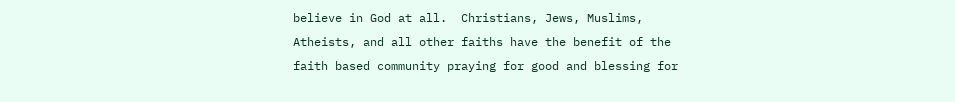believe in God at all.  Christians, Jews, Muslims, Atheists, and all other faiths have the benefit of the faith based community praying for good and blessing for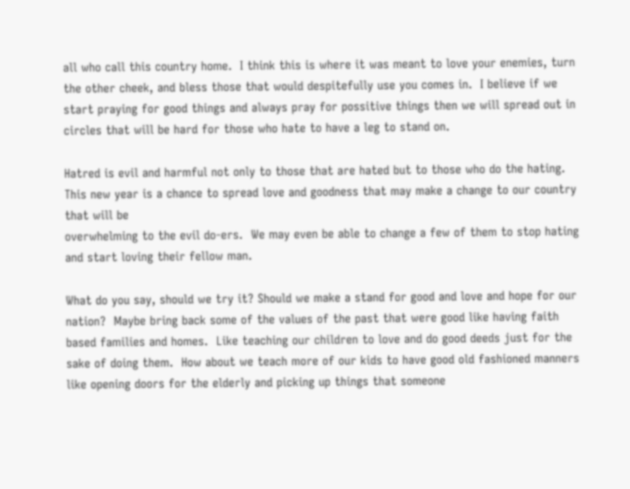all who call this country home.  I think this is where it was meant to love your enemies, turn the other cheek, and bless those that would despitefully use you comes in.  I believe if we start praying for good things and always pray for possitive things then we will spread out in circles that will be hard for those who hate to have a leg to stand on.

Hatred is evil and harmful not only to those that are hated but to those who do the hating.  This new year is a chance to spread love and goodness that may make a change to our country that will be
overwhelming to the evil do-ers.  We may even be able to change a few of them to stop hating and start loving their fellow man.

What do you say, should we try it? Should we make a stand for good and love and hope for our nation?  Maybe bring back some of the values of the past that were good like having faith based families and homes.  Like teaching our children to love and do good deeds just for the sake of doing them.  How about we teach more of our kids to have good old fashioned manners like opening doors for the elderly and picking up things that someone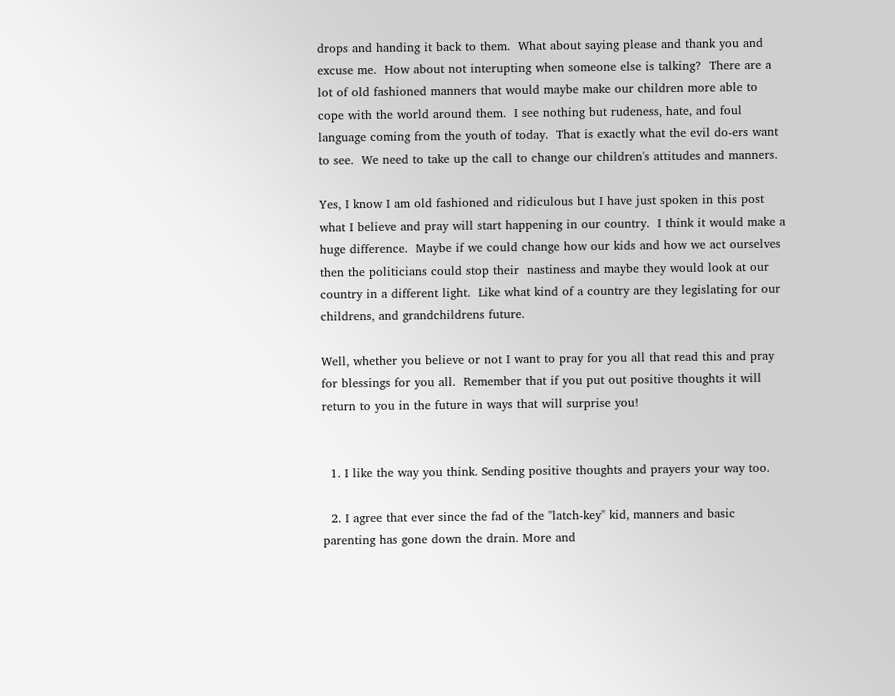drops and handing it back to them.  What about saying please and thank you and excuse me.  How about not interupting when someone else is talking?  There are a lot of old fashioned manners that would maybe make our children more able to cope with the world around them.  I see nothing but rudeness, hate, and foul language coming from the youth of today.  That is exactly what the evil do-ers want to see.  We need to take up the call to change our children's attitudes and manners.

Yes, I know I am old fashioned and ridiculous but I have just spoken in this post what I believe and pray will start happening in our country.  I think it would make a huge difference.  Maybe if we could change how our kids and how we act ourselves then the politicians could stop their  nastiness and maybe they would look at our country in a different light.  Like what kind of a country are they legislating for our childrens, and grandchildrens future.

Well, whether you believe or not I want to pray for you all that read this and pray for blessings for you all.  Remember that if you put out positive thoughts it will return to you in the future in ways that will surprise you!


  1. I like the way you think. Sending positive thoughts and prayers your way too.

  2. I agree that ever since the fad of the "latch-key" kid, manners and basic parenting has gone down the drain. More and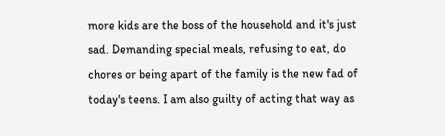more kids are the boss of the household and it's just sad. Demanding special meals, refusing to eat, do chores or being apart of the family is the new fad of today's teens. I am also guilty of acting that way as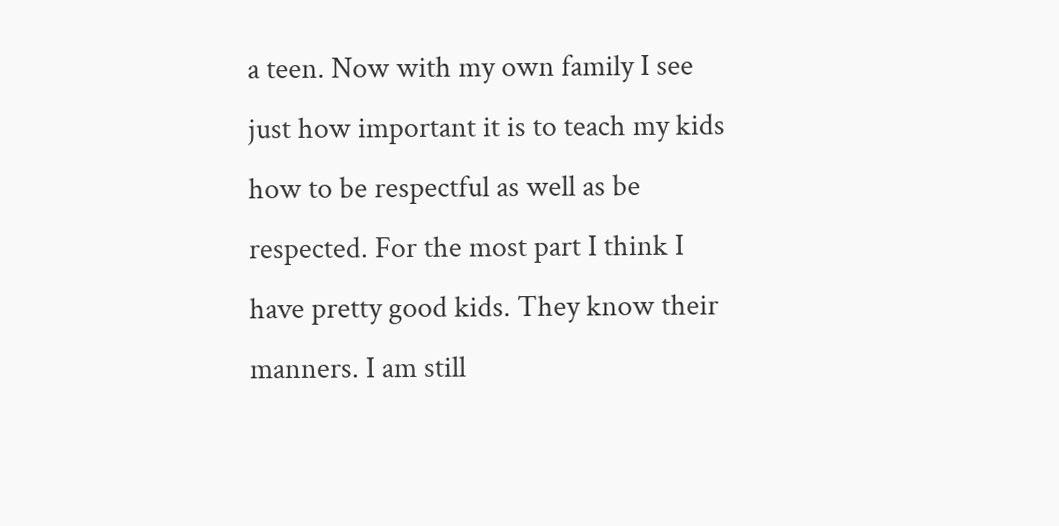a teen. Now with my own family I see just how important it is to teach my kids how to be respectful as well as be respected. For the most part I think I have pretty good kids. They know their manners. I am still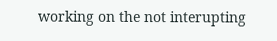working on the not interupting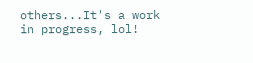others...It's a work in progress, lol!